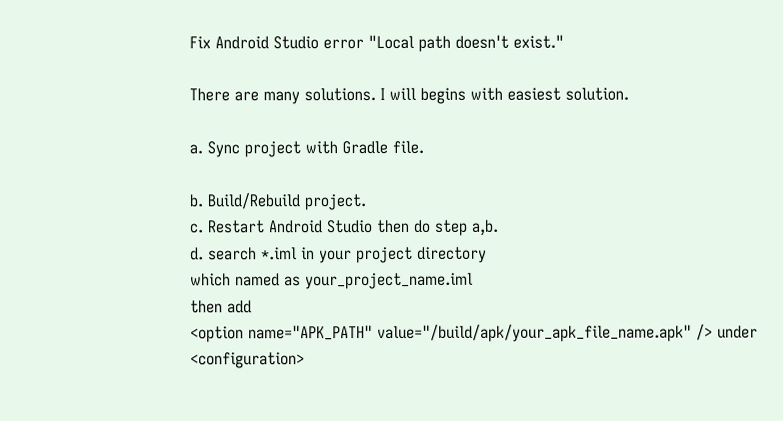Fix Android Studio error "Local path doesn't exist."

There are many solutions. I will begins with easiest solution.

a. Sync project with Gradle file.

b. Build/Rebuild project.
c. Restart Android Studio then do step a,b.
d. search *.iml in your project directory
which named as your_project_name.iml
then add
<option name="APK_PATH" value="/build/apk/your_apk_file_name.apk" /> under <configuration>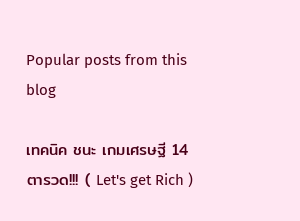Popular posts from this blog

เทคนิค ชนะ เกมเศรษฐี 14 ตารวด!!! ( Let's get Rich )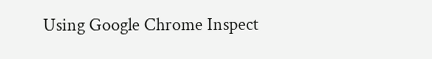Using Google Chrome Inspect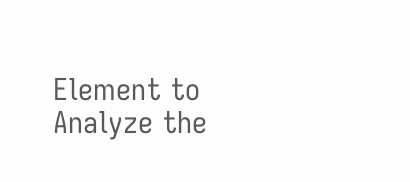Element to Analyze the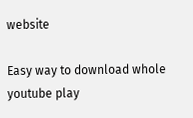website

Easy way to download whole youtube play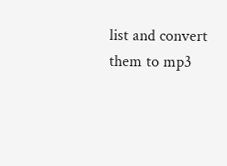list and convert them to mp3